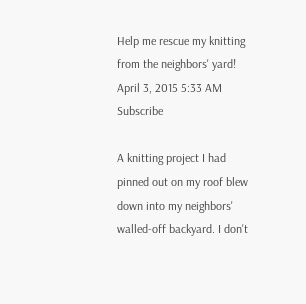Help me rescue my knitting from the neighbors' yard!
April 3, 2015 5:33 AM   Subscribe

A knitting project I had pinned out on my roof blew down into my neighbors' walled-off backyard. I don't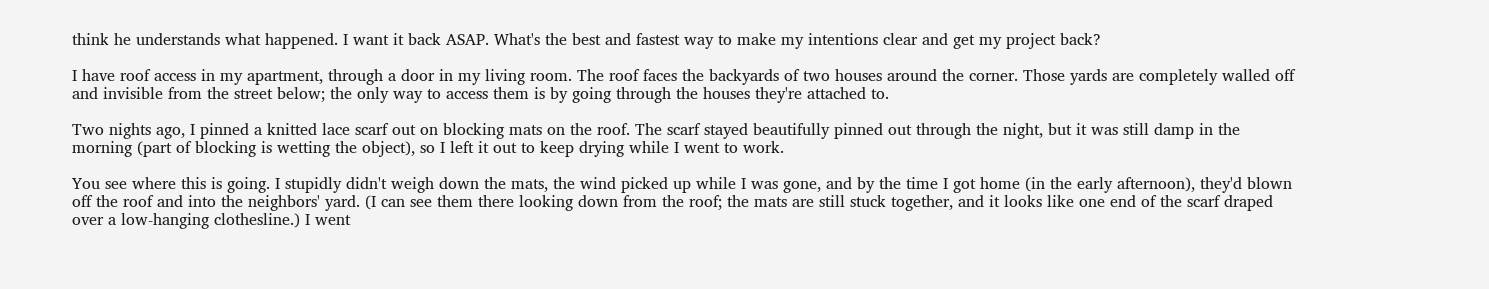think he understands what happened. I want it back ASAP. What's the best and fastest way to make my intentions clear and get my project back?

I have roof access in my apartment, through a door in my living room. The roof faces the backyards of two houses around the corner. Those yards are completely walled off and invisible from the street below; the only way to access them is by going through the houses they're attached to.

Two nights ago, I pinned a knitted lace scarf out on blocking mats on the roof. The scarf stayed beautifully pinned out through the night, but it was still damp in the morning (part of blocking is wetting the object), so I left it out to keep drying while I went to work.

You see where this is going. I stupidly didn't weigh down the mats, the wind picked up while I was gone, and by the time I got home (in the early afternoon), they'd blown off the roof and into the neighbors' yard. (I can see them there looking down from the roof; the mats are still stuck together, and it looks like one end of the scarf draped over a low-hanging clothesline.) I went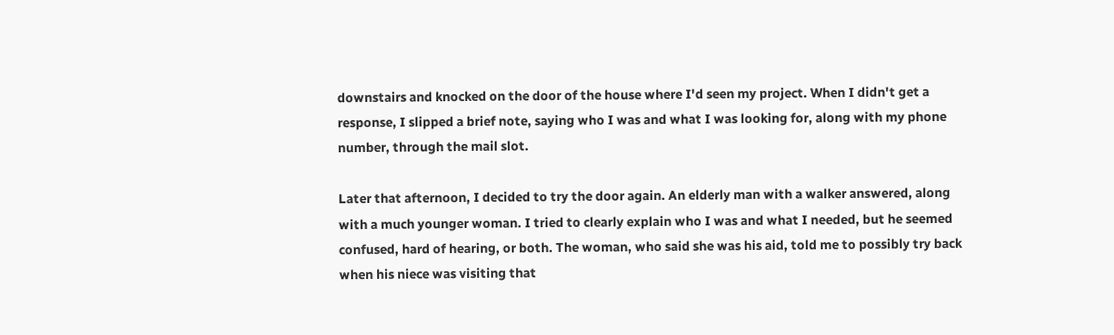downstairs and knocked on the door of the house where I'd seen my project. When I didn't get a response, I slipped a brief note, saying who I was and what I was looking for, along with my phone number, through the mail slot.

Later that afternoon, I decided to try the door again. An elderly man with a walker answered, along with a much younger woman. I tried to clearly explain who I was and what I needed, but he seemed confused, hard of hearing, or both. The woman, who said she was his aid, told me to possibly try back when his niece was visiting that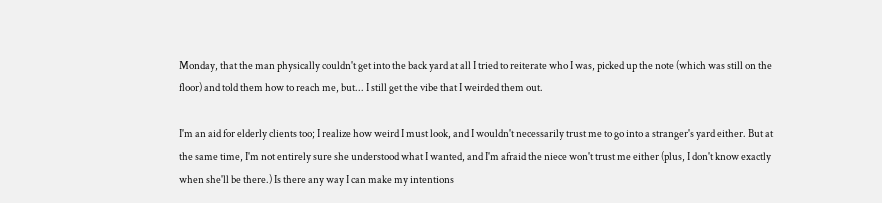Monday, that the man physically couldn't get into the back yard at all I tried to reiterate who I was, picked up the note (which was still on the floor) and told them how to reach me, but... I still get the vibe that I weirded them out.

I'm an aid for elderly clients too; I realize how weird I must look, and I wouldn't necessarily trust me to go into a stranger's yard either. But at the same time, I'm not entirely sure she understood what I wanted, and I'm afraid the niece won't trust me either (plus, I don't know exactly when she'll be there.) Is there any way I can make my intentions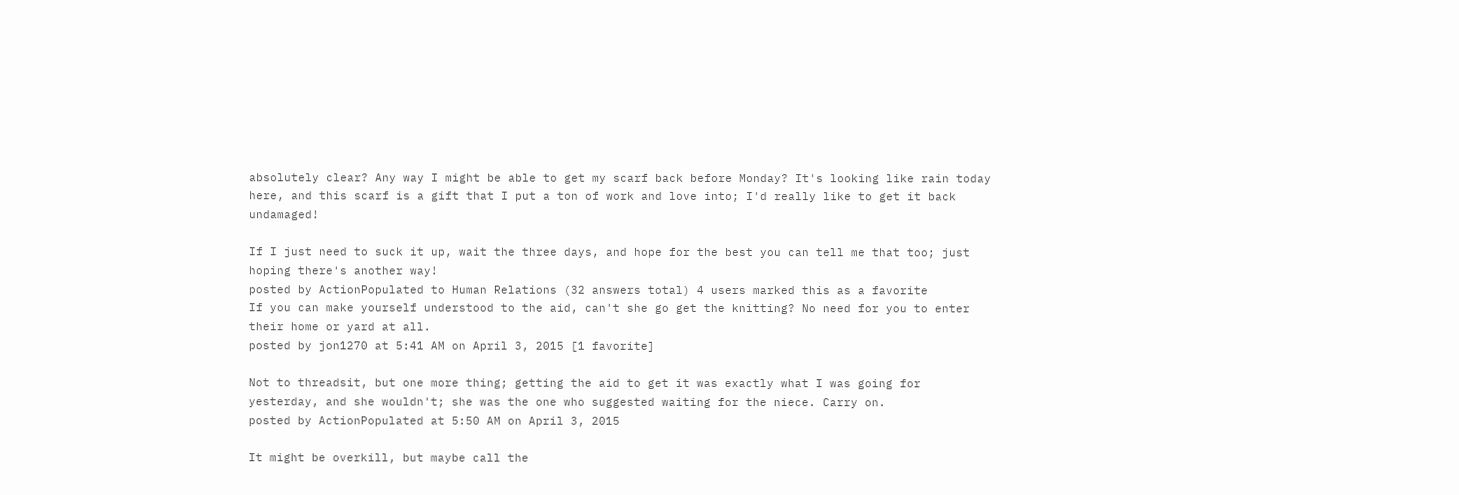absolutely clear? Any way I might be able to get my scarf back before Monday? It's looking like rain today here, and this scarf is a gift that I put a ton of work and love into; I'd really like to get it back undamaged!

If I just need to suck it up, wait the three days, and hope for the best you can tell me that too; just hoping there's another way!
posted by ActionPopulated to Human Relations (32 answers total) 4 users marked this as a favorite
If you can make yourself understood to the aid, can't she go get the knitting? No need for you to enter their home or yard at all.
posted by jon1270 at 5:41 AM on April 3, 2015 [1 favorite]

Not to threadsit, but one more thing; getting the aid to get it was exactly what I was going for yesterday, and she wouldn't; she was the one who suggested waiting for the niece. Carry on.
posted by ActionPopulated at 5:50 AM on April 3, 2015

It might be overkill, but maybe call the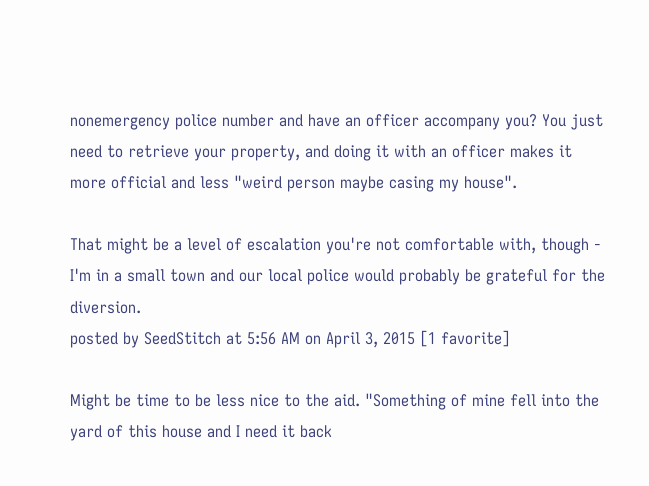nonemergency police number and have an officer accompany you? You just need to retrieve your property, and doing it with an officer makes it more official and less "weird person maybe casing my house".

That might be a level of escalation you're not comfortable with, though - I'm in a small town and our local police would probably be grateful for the diversion.
posted by SeedStitch at 5:56 AM on April 3, 2015 [1 favorite]

Might be time to be less nice to the aid. "Something of mine fell into the yard of this house and I need it back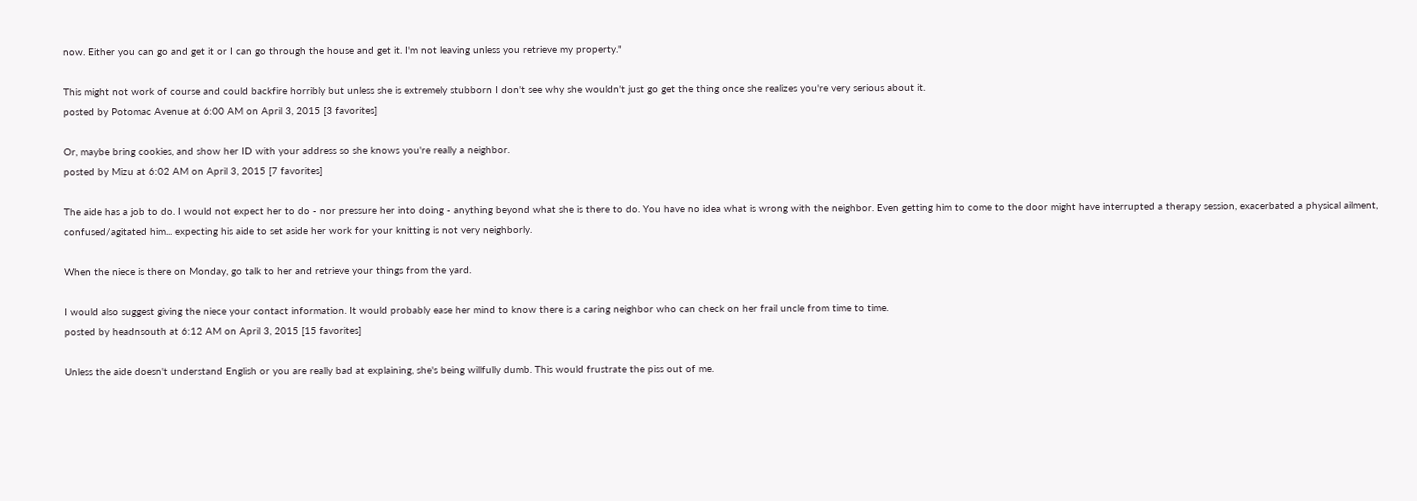now. Either you can go and get it or I can go through the house and get it. I'm not leaving unless you retrieve my property."

This might not work of course and could backfire horribly but unless she is extremely stubborn I don't see why she wouldn't just go get the thing once she realizes you're very serious about it.
posted by Potomac Avenue at 6:00 AM on April 3, 2015 [3 favorites]

Or, maybe bring cookies, and show her ID with your address so she knows you're really a neighbor.
posted by Mizu at 6:02 AM on April 3, 2015 [7 favorites]

The aide has a job to do. I would not expect her to do - nor pressure her into doing - anything beyond what she is there to do. You have no idea what is wrong with the neighbor. Even getting him to come to the door might have interrupted a therapy session, exacerbated a physical ailment, confused/agitated him... expecting his aide to set aside her work for your knitting is not very neighborly.

When the niece is there on Monday, go talk to her and retrieve your things from the yard.

I would also suggest giving the niece your contact information. It would probably ease her mind to know there is a caring neighbor who can check on her frail uncle from time to time.
posted by headnsouth at 6:12 AM on April 3, 2015 [15 favorites]

Unless the aide doesn't understand English or you are really bad at explaining, she's being willfully dumb. This would frustrate the piss out of me.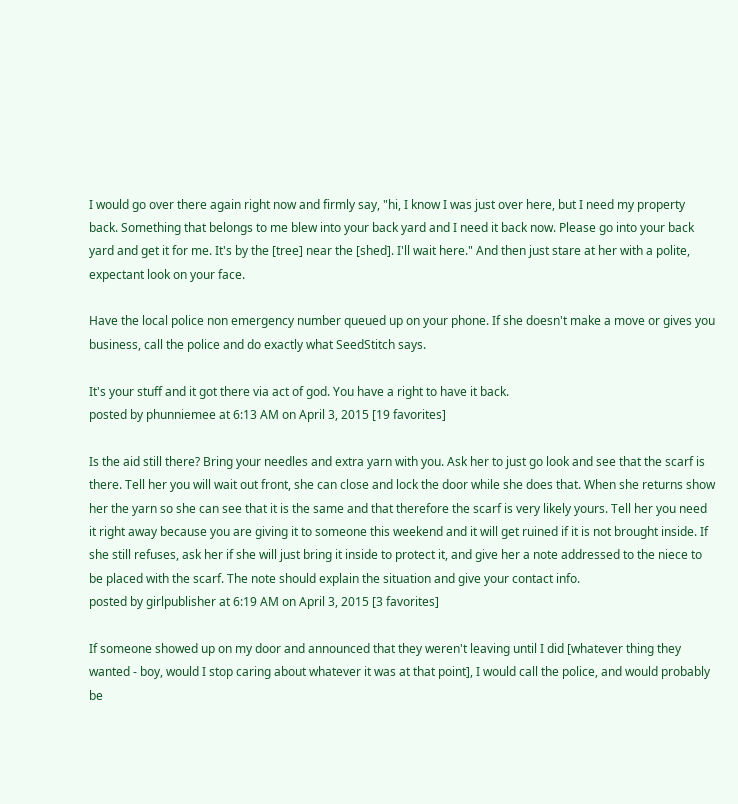I would go over there again right now and firmly say, "hi, I know I was just over here, but I need my property back. Something that belongs to me blew into your back yard and I need it back now. Please go into your back yard and get it for me. It's by the [tree] near the [shed]. I'll wait here." And then just stare at her with a polite, expectant look on your face.

Have the local police non emergency number queued up on your phone. If she doesn't make a move or gives you business, call the police and do exactly what SeedStitch says.

It's your stuff and it got there via act of god. You have a right to have it back.
posted by phunniemee at 6:13 AM on April 3, 2015 [19 favorites]

Is the aid still there? Bring your needles and extra yarn with you. Ask her to just go look and see that the scarf is there. Tell her you will wait out front, she can close and lock the door while she does that. When she returns show her the yarn so she can see that it is the same and that therefore the scarf is very likely yours. Tell her you need it right away because you are giving it to someone this weekend and it will get ruined if it is not brought inside. If she still refuses, ask her if she will just bring it inside to protect it, and give her a note addressed to the niece to be placed with the scarf. The note should explain the situation and give your contact info.
posted by girlpublisher at 6:19 AM on April 3, 2015 [3 favorites]

If someone showed up on my door and announced that they weren't leaving until I did [whatever thing they wanted - boy, would I stop caring about whatever it was at that point], I would call the police, and would probably be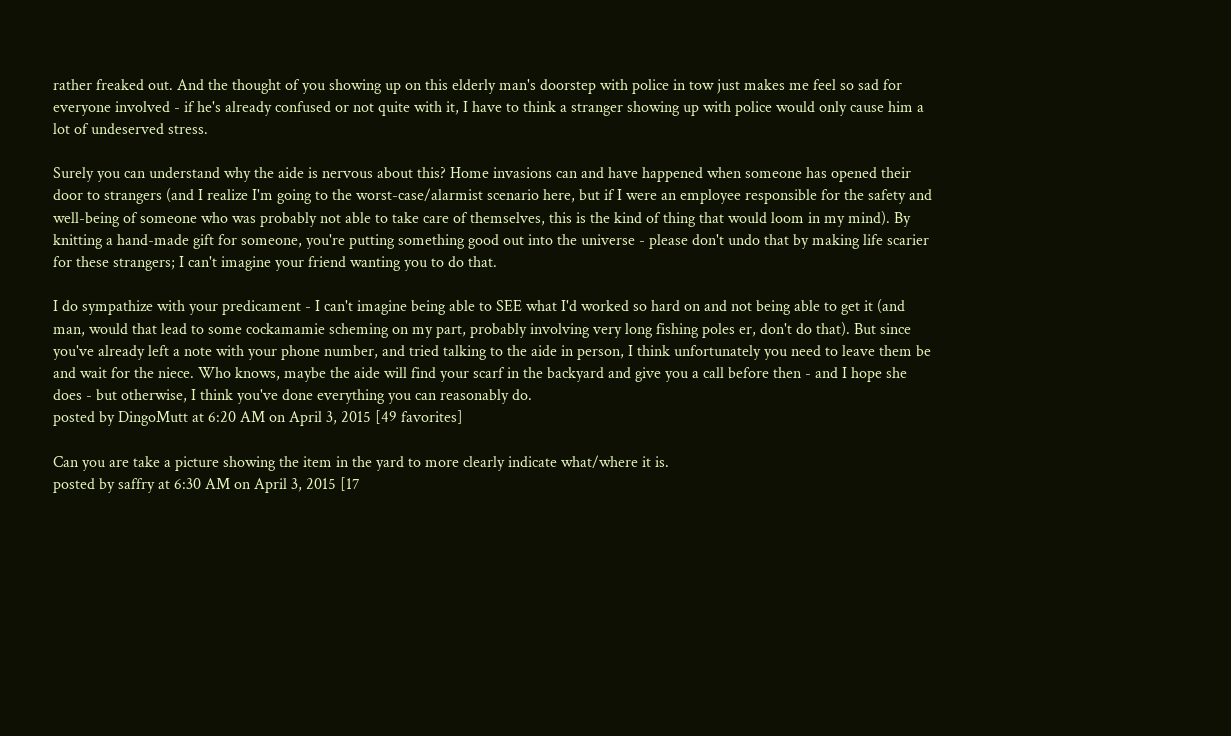rather freaked out. And the thought of you showing up on this elderly man's doorstep with police in tow just makes me feel so sad for everyone involved - if he's already confused or not quite with it, I have to think a stranger showing up with police would only cause him a lot of undeserved stress.

Surely you can understand why the aide is nervous about this? Home invasions can and have happened when someone has opened their door to strangers (and I realize I'm going to the worst-case/alarmist scenario here, but if I were an employee responsible for the safety and well-being of someone who was probably not able to take care of themselves, this is the kind of thing that would loom in my mind). By knitting a hand-made gift for someone, you're putting something good out into the universe - please don't undo that by making life scarier for these strangers; I can't imagine your friend wanting you to do that.

I do sympathize with your predicament - I can't imagine being able to SEE what I'd worked so hard on and not being able to get it (and man, would that lead to some cockamamie scheming on my part, probably involving very long fishing poles er, don't do that). But since you've already left a note with your phone number, and tried talking to the aide in person, I think unfortunately you need to leave them be and wait for the niece. Who knows, maybe the aide will find your scarf in the backyard and give you a call before then - and I hope she does - but otherwise, I think you've done everything you can reasonably do.
posted by DingoMutt at 6:20 AM on April 3, 2015 [49 favorites]

Can you are take a picture showing the item in the yard to more clearly indicate what/where it is.
posted by saffry at 6:30 AM on April 3, 2015 [17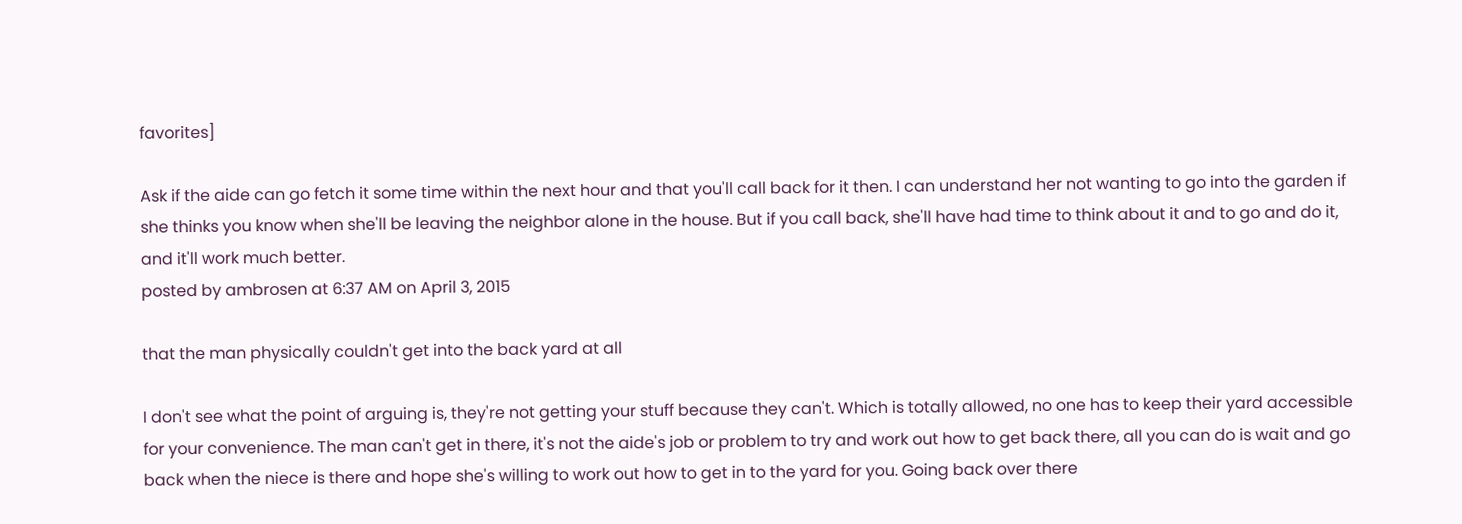favorites]

Ask if the aide can go fetch it some time within the next hour and that you'll call back for it then. I can understand her not wanting to go into the garden if she thinks you know when she'll be leaving the neighbor alone in the house. But if you call back, she'll have had time to think about it and to go and do it, and it'll work much better.
posted by ambrosen at 6:37 AM on April 3, 2015

that the man physically couldn't get into the back yard at all

I don't see what the point of arguing is, they're not getting your stuff because they can't. Which is totally allowed, no one has to keep their yard accessible for your convenience. The man can't get in there, it's not the aide's job or problem to try and work out how to get back there, all you can do is wait and go back when the niece is there and hope she's willing to work out how to get in to the yard for you. Going back over there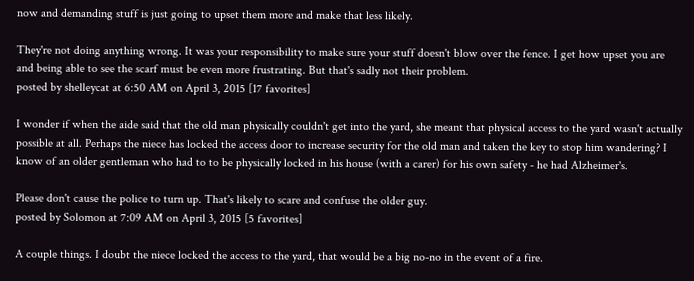now and demanding stuff is just going to upset them more and make that less likely.

They're not doing anything wrong. It was your responsibility to make sure your stuff doesn't blow over the fence. I get how upset you are and being able to see the scarf must be even more frustrating. But that's sadly not their problem.
posted by shelleycat at 6:50 AM on April 3, 2015 [17 favorites]

I wonder if when the aide said that the old man physically couldn't get into the yard, she meant that physical access to the yard wasn't actually possible at all. Perhaps the niece has locked the access door to increase security for the old man and taken the key to stop him wandering? I know of an older gentleman who had to to be physically locked in his house (with a carer) for his own safety - he had Alzheimer's.

Please don't cause the police to turn up. That's likely to scare and confuse the older guy.
posted by Solomon at 7:09 AM on April 3, 2015 [5 favorites]

A couple things. I doubt the niece locked the access to the yard, that would be a big no-no in the event of a fire.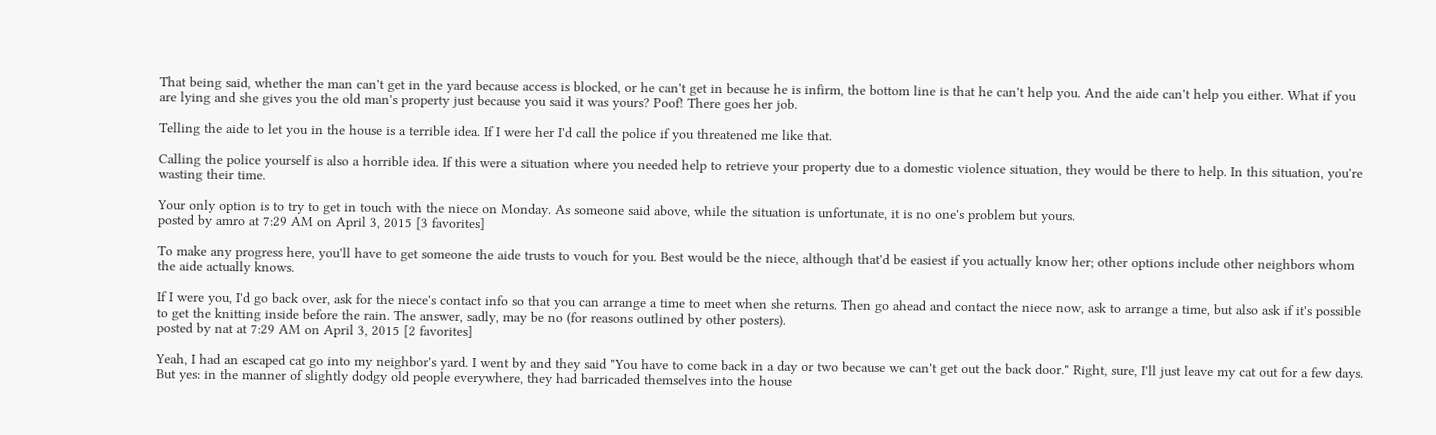That being said, whether the man can't get in the yard because access is blocked, or he can't get in because he is infirm, the bottom line is that he can't help you. And the aide can't help you either. What if you are lying and she gives you the old man's property just because you said it was yours? Poof! There goes her job.

Telling the aide to let you in the house is a terrible idea. If I were her I'd call the police if you threatened me like that.

Calling the police yourself is also a horrible idea. If this were a situation where you needed help to retrieve your property due to a domestic violence situation, they would be there to help. In this situation, you're wasting their time.

Your only option is to try to get in touch with the niece on Monday. As someone said above, while the situation is unfortunate, it is no one's problem but yours.
posted by amro at 7:29 AM on April 3, 2015 [3 favorites]

To make any progress here, you'll have to get someone the aide trusts to vouch for you. Best would be the niece, although that'd be easiest if you actually know her; other options include other neighbors whom the aide actually knows.

If I were you, I'd go back over, ask for the niece's contact info so that you can arrange a time to meet when she returns. Then go ahead and contact the niece now, ask to arrange a time, but also ask if it's possible to get the knitting inside before the rain. The answer, sadly, may be no (for reasons outlined by other posters).
posted by nat at 7:29 AM on April 3, 2015 [2 favorites]

Yeah, I had an escaped cat go into my neighbor's yard. I went by and they said "You have to come back in a day or two because we can't get out the back door." Right, sure, I'll just leave my cat out for a few days. But yes: in the manner of slightly dodgy old people everywhere, they had barricaded themselves into the house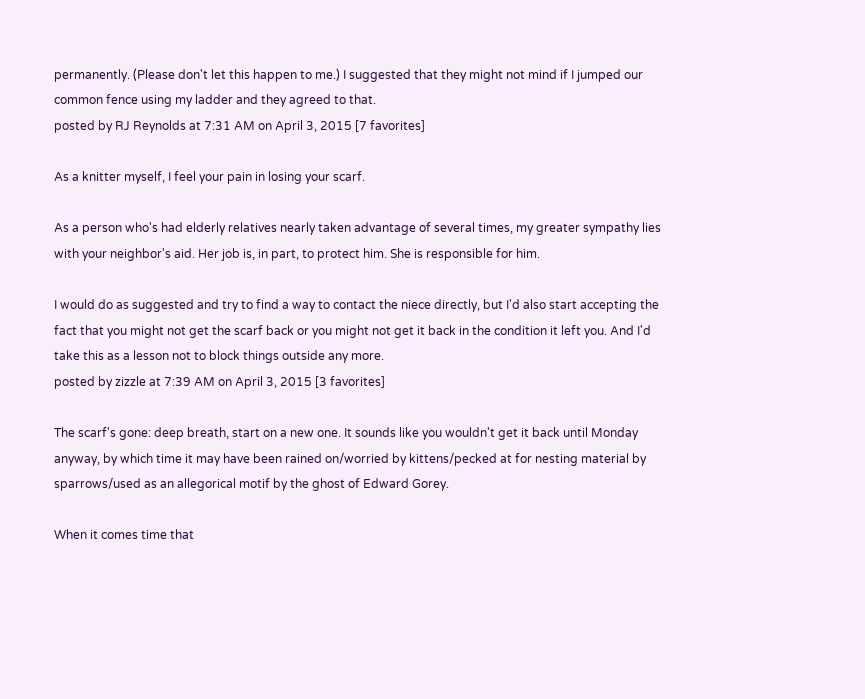permanently. (Please don't let this happen to me.) I suggested that they might not mind if I jumped our common fence using my ladder and they agreed to that.
posted by RJ Reynolds at 7:31 AM on April 3, 2015 [7 favorites]

As a knitter myself, I feel your pain in losing your scarf.

As a person who's had elderly relatives nearly taken advantage of several times, my greater sympathy lies with your neighbor's aid. Her job is, in part, to protect him. She is responsible for him.

I would do as suggested and try to find a way to contact the niece directly, but I'd also start accepting the fact that you might not get the scarf back or you might not get it back in the condition it left you. And I'd take this as a lesson not to block things outside any more.
posted by zizzle at 7:39 AM on April 3, 2015 [3 favorites]

The scarf's gone: deep breath, start on a new one. It sounds like you wouldn't get it back until Monday anyway, by which time it may have been rained on/worried by kittens/pecked at for nesting material by sparrows/used as an allegorical motif by the ghost of Edward Gorey.

When it comes time that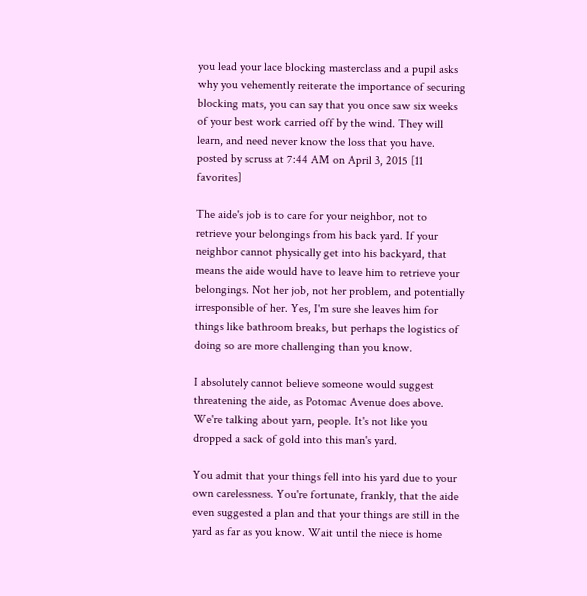you lead your lace blocking masterclass and a pupil asks why you vehemently reiterate the importance of securing blocking mats, you can say that you once saw six weeks of your best work carried off by the wind. They will learn, and need never know the loss that you have.
posted by scruss at 7:44 AM on April 3, 2015 [11 favorites]

The aide's job is to care for your neighbor, not to retrieve your belongings from his back yard. If your neighbor cannot physically get into his backyard, that means the aide would have to leave him to retrieve your belongings. Not her job, not her problem, and potentially irresponsible of her. Yes, I'm sure she leaves him for things like bathroom breaks, but perhaps the logistics of doing so are more challenging than you know.

I absolutely cannot believe someone would suggest threatening the aide, as Potomac Avenue does above. We're talking about yarn, people. It's not like you dropped a sack of gold into this man's yard.

You admit that your things fell into his yard due to your own carelessness. You're fortunate, frankly, that the aide even suggested a plan and that your things are still in the yard as far as you know. Wait until the niece is home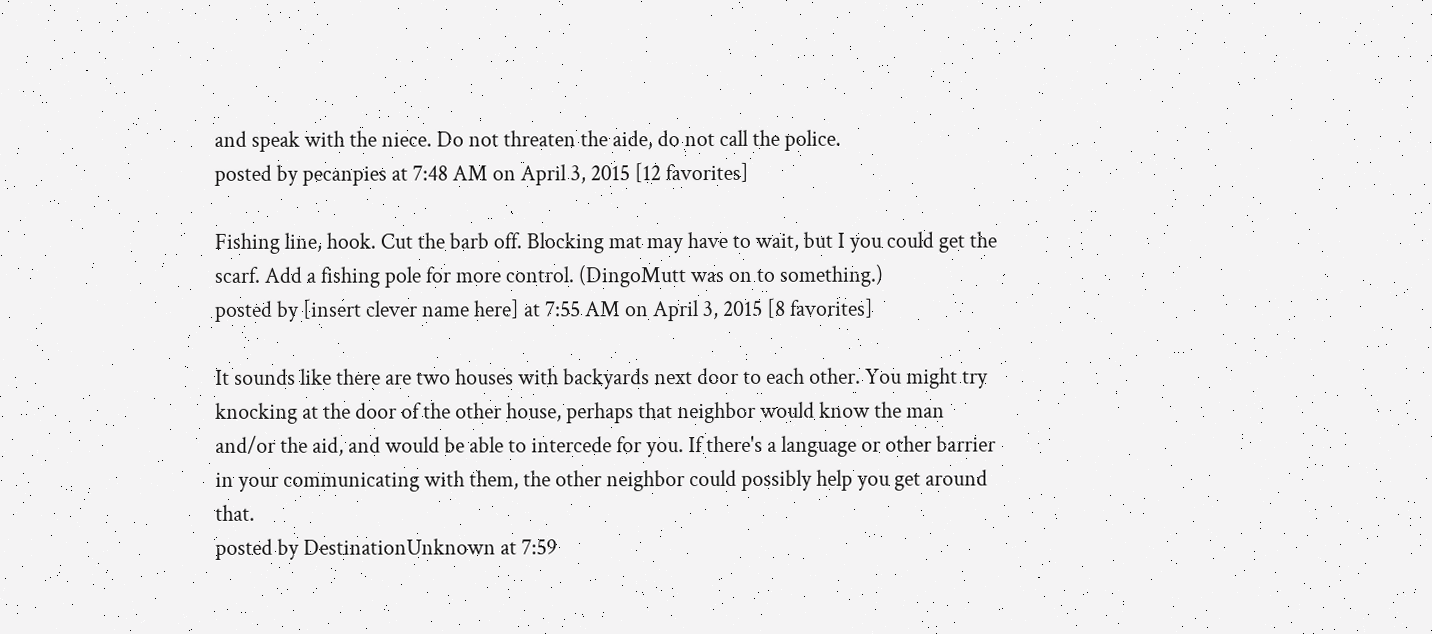and speak with the niece. Do not threaten the aide, do not call the police.
posted by pecanpies at 7:48 AM on April 3, 2015 [12 favorites]

Fishing line, hook. Cut the barb off. Blocking mat may have to wait, but I you could get the scarf. Add a fishing pole for more control. (DingoMutt was on to something.)
posted by [insert clever name here] at 7:55 AM on April 3, 2015 [8 favorites]

It sounds like there are two houses with backyards next door to each other. You might try knocking at the door of the other house, perhaps that neighbor would know the man and/or the aid, and would be able to intercede for you. If there's a language or other barrier in your communicating with them, the other neighbor could possibly help you get around that.
posted by DestinationUnknown at 7:59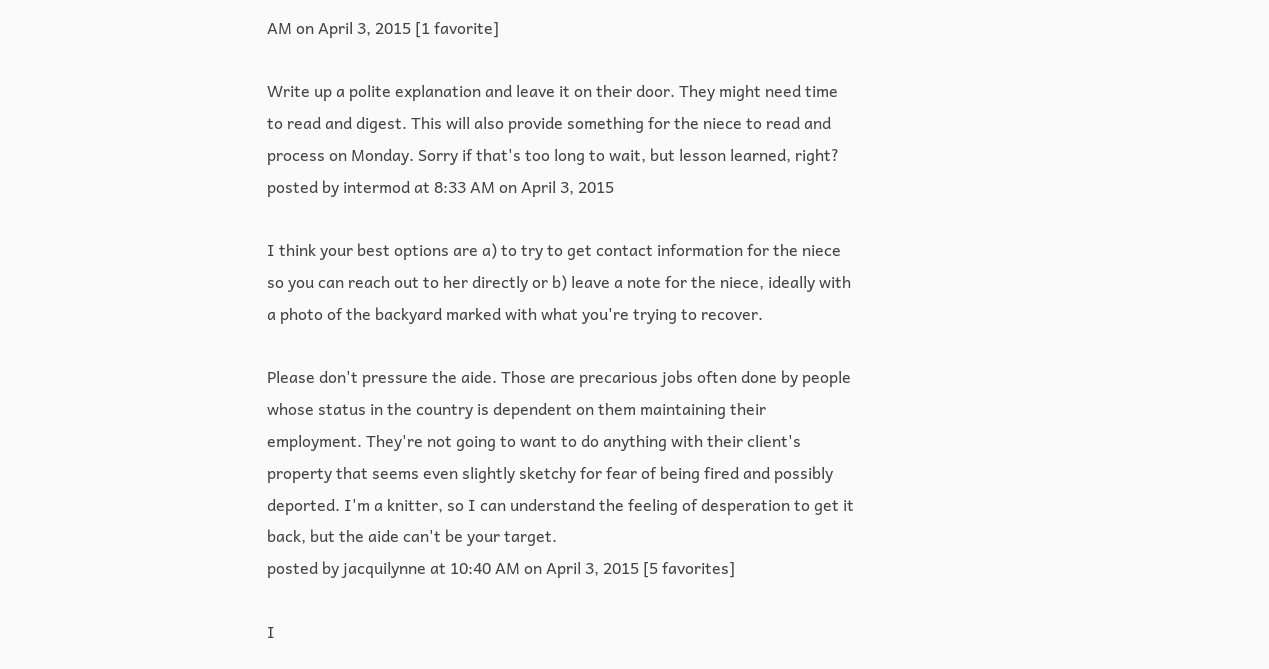AM on April 3, 2015 [1 favorite]

Write up a polite explanation and leave it on their door. They might need time to read and digest. This will also provide something for the niece to read and process on Monday. Sorry if that's too long to wait, but lesson learned, right?
posted by intermod at 8:33 AM on April 3, 2015

I think your best options are a) to try to get contact information for the niece so you can reach out to her directly or b) leave a note for the niece, ideally with a photo of the backyard marked with what you're trying to recover.

Please don't pressure the aide. Those are precarious jobs often done by people whose status in the country is dependent on them maintaining their employment. They're not going to want to do anything with their client's property that seems even slightly sketchy for fear of being fired and possibly deported. I'm a knitter, so I can understand the feeling of desperation to get it back, but the aide can't be your target.
posted by jacquilynne at 10:40 AM on April 3, 2015 [5 favorites]

I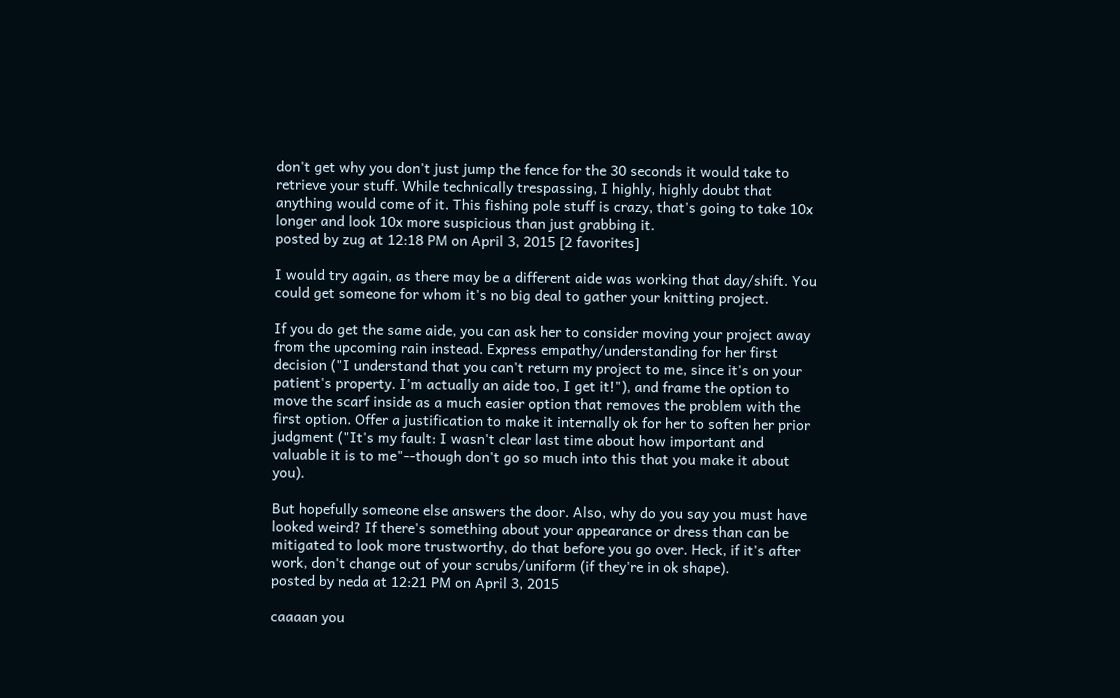don't get why you don't just jump the fence for the 30 seconds it would take to retrieve your stuff. While technically trespassing, I highly, highly doubt that anything would come of it. This fishing pole stuff is crazy, that's going to take 10x longer and look 10x more suspicious than just grabbing it.
posted by zug at 12:18 PM on April 3, 2015 [2 favorites]

I would try again, as there may be a different aide was working that day/shift. You could get someone for whom it's no big deal to gather your knitting project.

If you do get the same aide, you can ask her to consider moving your project away from the upcoming rain instead. Express empathy/understanding for her first decision ("I understand that you can't return my project to me, since it's on your patient's property. I'm actually an aide too, I get it!"), and frame the option to move the scarf inside as a much easier option that removes the problem with the first option. Offer a justification to make it internally ok for her to soften her prior judgment ("It's my fault: I wasn't clear last time about how important and valuable it is to me"--though don't go so much into this that you make it about you).

But hopefully someone else answers the door. Also, why do you say you must have looked weird? If there's something about your appearance or dress than can be mitigated to look more trustworthy, do that before you go over. Heck, if it's after work, don't change out of your scrubs/uniform (if they're in ok shape).
posted by neda at 12:21 PM on April 3, 2015

caaaan you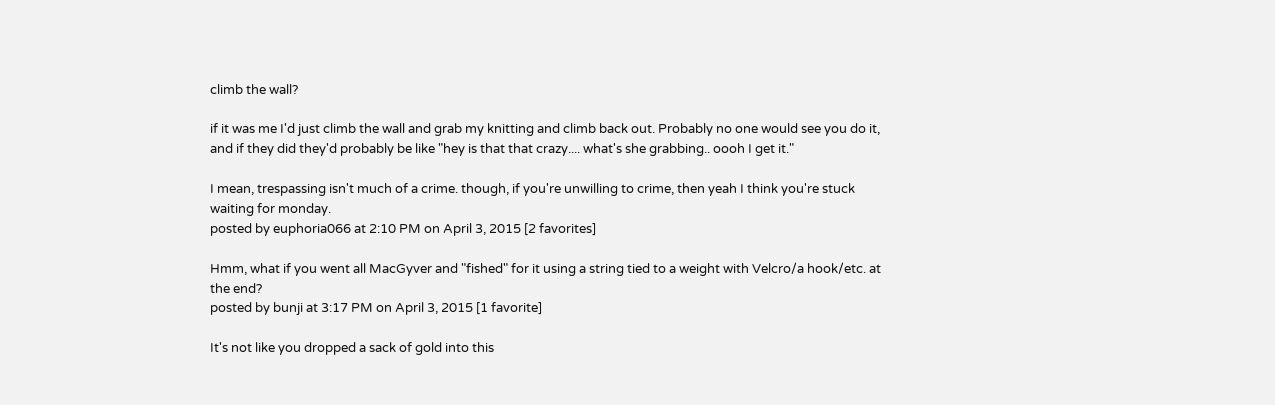climb the wall?

if it was me I'd just climb the wall and grab my knitting and climb back out. Probably no one would see you do it, and if they did they'd probably be like "hey is that that crazy.... what's she grabbing.. oooh I get it."

I mean, trespassing isn't much of a crime. though, if you're unwilling to crime, then yeah I think you're stuck waiting for monday.
posted by euphoria066 at 2:10 PM on April 3, 2015 [2 favorites]

Hmm, what if you went all MacGyver and "fished" for it using a string tied to a weight with Velcro/a hook/etc. at the end?
posted by bunji at 3:17 PM on April 3, 2015 [1 favorite]

It's not like you dropped a sack of gold into this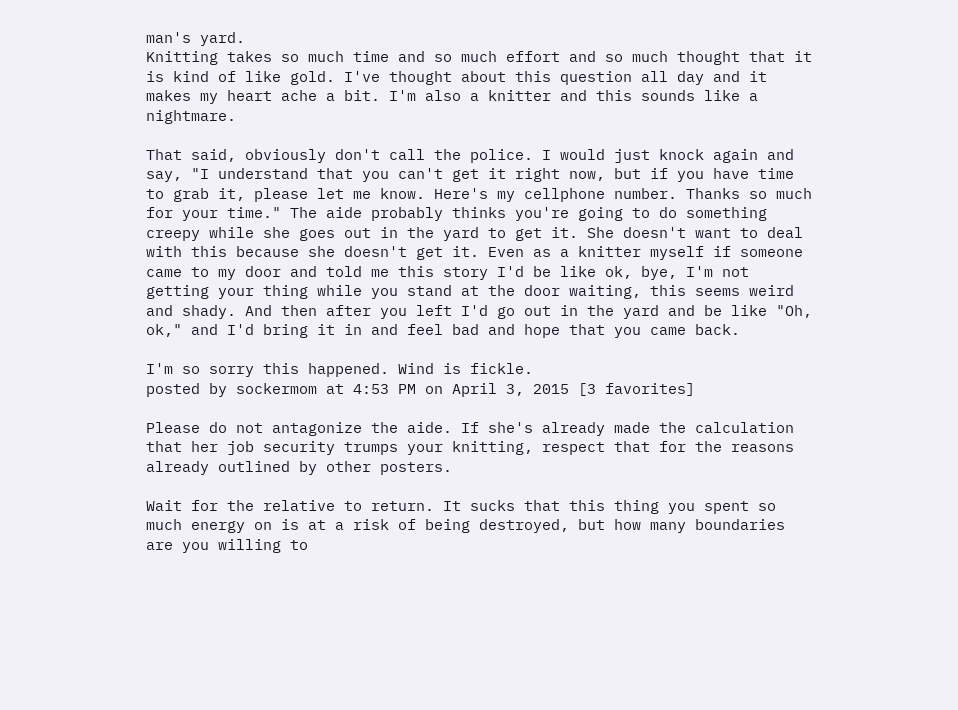man's yard.
Knitting takes so much time and so much effort and so much thought that it is kind of like gold. I've thought about this question all day and it makes my heart ache a bit. I'm also a knitter and this sounds like a nightmare.

That said, obviously don't call the police. I would just knock again and say, "I understand that you can't get it right now, but if you have time to grab it, please let me know. Here's my cellphone number. Thanks so much for your time." The aide probably thinks you're going to do something creepy while she goes out in the yard to get it. She doesn't want to deal with this because she doesn't get it. Even as a knitter myself if someone came to my door and told me this story I'd be like ok, bye, I'm not getting your thing while you stand at the door waiting, this seems weird and shady. And then after you left I'd go out in the yard and be like "Oh, ok," and I'd bring it in and feel bad and hope that you came back.

I'm so sorry this happened. Wind is fickle.
posted by sockermom at 4:53 PM on April 3, 2015 [3 favorites]

Please do not antagonize the aide. If she's already made the calculation that her job security trumps your knitting, respect that for the reasons already outlined by other posters.

Wait for the relative to return. It sucks that this thing you spent so much energy on is at a risk of being destroyed, but how many boundaries are you willing to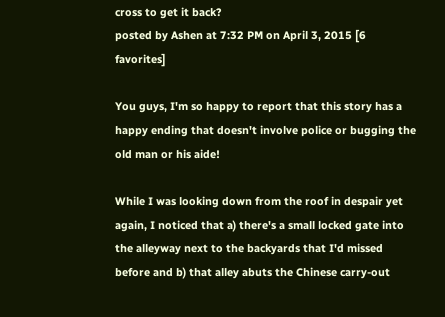cross to get it back?
posted by Ashen at 7:32 PM on April 3, 2015 [6 favorites]

You guys, I'm so happy to report that this story has a happy ending that doesn't involve police or bugging the old man or his aide!

While I was looking down from the roof in despair yet again, I noticed that a) there's a small locked gate into the alleyway next to the backyards that I'd missed before and b) that alley abuts the Chinese carry-out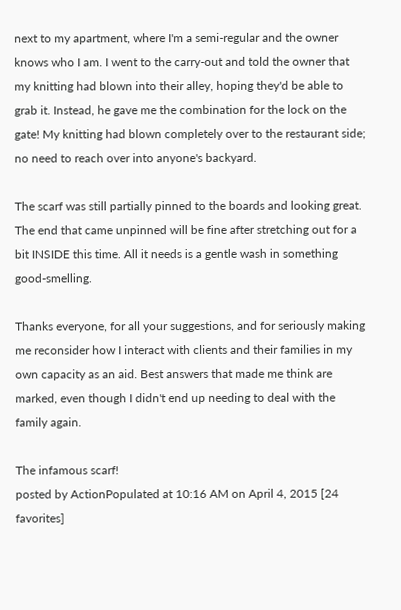next to my apartment, where I'm a semi-regular and the owner knows who I am. I went to the carry-out and told the owner that my knitting had blown into their alley, hoping they'd be able to grab it. Instead, he gave me the combination for the lock on the gate! My knitting had blown completely over to the restaurant side; no need to reach over into anyone's backyard.

The scarf was still partially pinned to the boards and looking great. The end that came unpinned will be fine after stretching out for a bit INSIDE this time. All it needs is a gentle wash in something good-smelling.

Thanks everyone, for all your suggestions, and for seriously making me reconsider how I interact with clients and their families in my own capacity as an aid. Best answers that made me think are marked, even though I didn't end up needing to deal with the family again.

The infamous scarf!
posted by ActionPopulated at 10:16 AM on April 4, 2015 [24 favorites]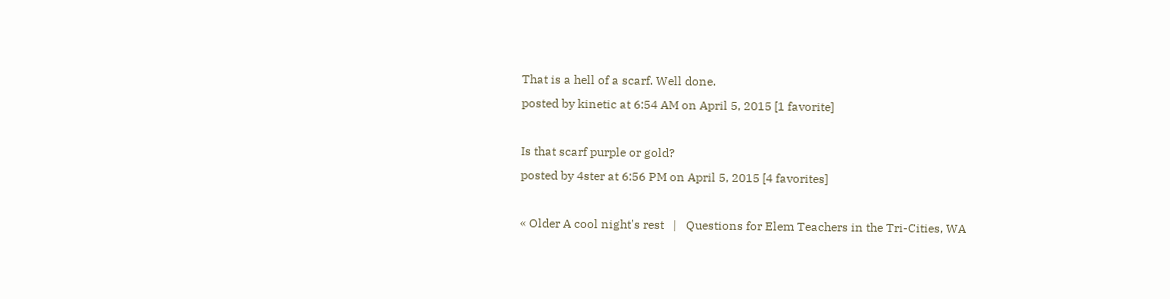That is a hell of a scarf. Well done.
posted by kinetic at 6:54 AM on April 5, 2015 [1 favorite]

Is that scarf purple or gold?
posted by 4ster at 6:56 PM on April 5, 2015 [4 favorites]

« Older A cool night's rest   |   Questions for Elem Teachers in the Tri-Cities, WA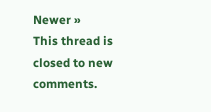Newer »
This thread is closed to new comments.